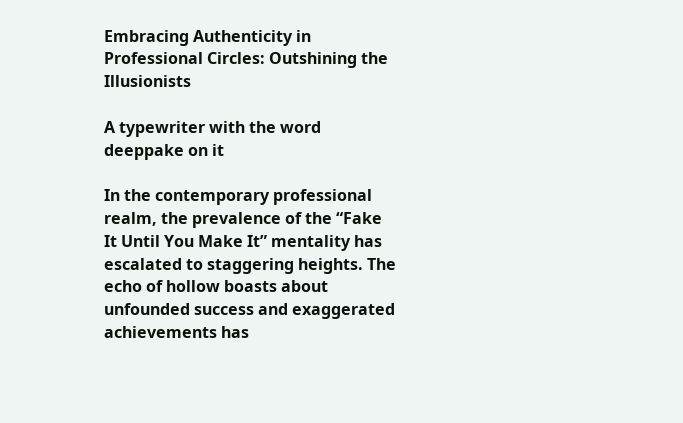Embracing Authenticity in Professional Circles: Outshining the Illusionists

A typewriter with the word deeppake on it

In the contemporary professional realm, the prevalence of the “Fake It Until You Make It” mentality has escalated to staggering heights. The echo of hollow boasts about unfounded success and exaggerated achievements has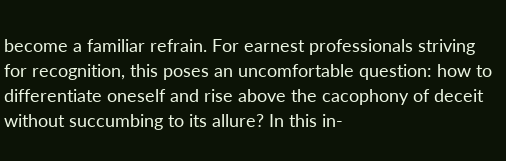become a familiar refrain. For earnest professionals striving for recognition, this poses an uncomfortable question: how to differentiate oneself and rise above the cacophony of deceit without succumbing to its allure? In this in-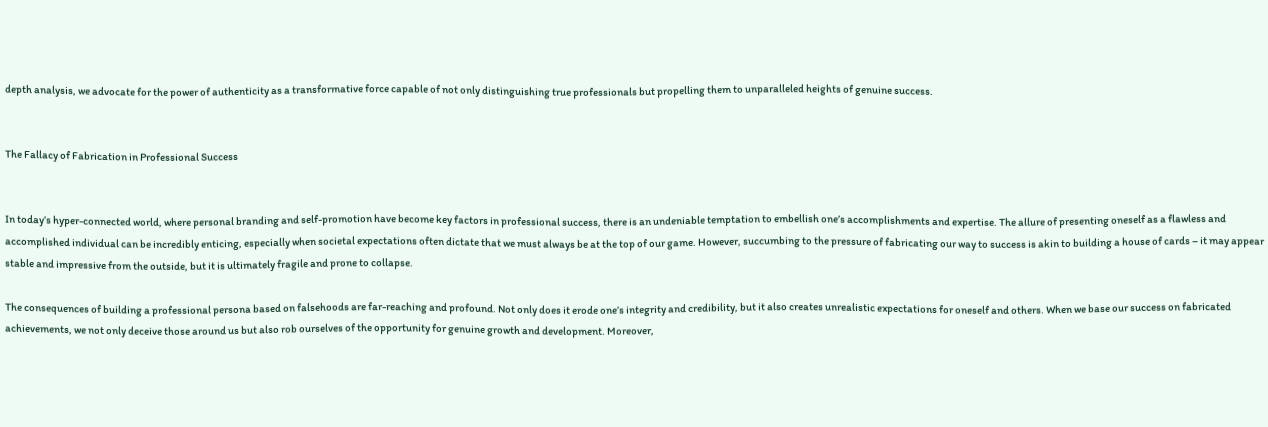depth analysis, we advocate for the power of authenticity as a transformative force capable of not only distinguishing true professionals but propelling them to unparalleled heights of genuine success.


The Fallacy of Fabrication in Professional Success


In today’s hyper-connected world, where personal branding and self-promotion have become key factors in professional success, there is an undeniable temptation to embellish one’s accomplishments and expertise. The allure of presenting oneself as a flawless and accomplished individual can be incredibly enticing, especially when societal expectations often dictate that we must always be at the top of our game. However, succumbing to the pressure of fabricating our way to success is akin to building a house of cards – it may appear stable and impressive from the outside, but it is ultimately fragile and prone to collapse.

The consequences of building a professional persona based on falsehoods are far-reaching and profound. Not only does it erode one’s integrity and credibility, but it also creates unrealistic expectations for oneself and others. When we base our success on fabricated achievements, we not only deceive those around us but also rob ourselves of the opportunity for genuine growth and development. Moreover,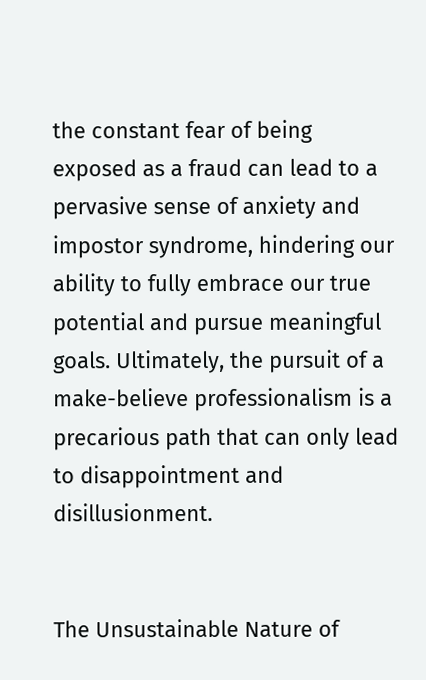the constant fear of being exposed as a fraud can lead to a pervasive sense of anxiety and impostor syndrome, hindering our ability to fully embrace our true potential and pursue meaningful goals. Ultimately, the pursuit of a make-believe professionalism is a precarious path that can only lead to disappointment and disillusionment.


The Unsustainable Nature of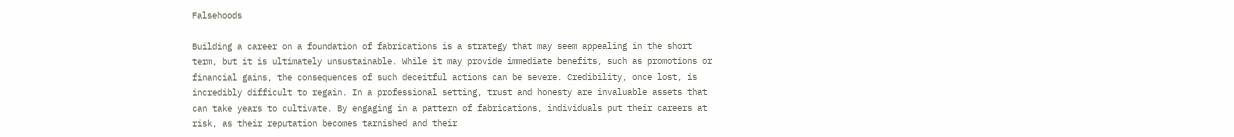Falsehoods

Building a career on a foundation of fabrications is a strategy that may seem appealing in the short term, but it is ultimately unsustainable. While it may provide immediate benefits, such as promotions or financial gains, the consequences of such deceitful actions can be severe. Credibility, once lost, is incredibly difficult to regain. In a professional setting, trust and honesty are invaluable assets that can take years to cultivate. By engaging in a pattern of fabrications, individuals put their careers at risk, as their reputation becomes tarnished and their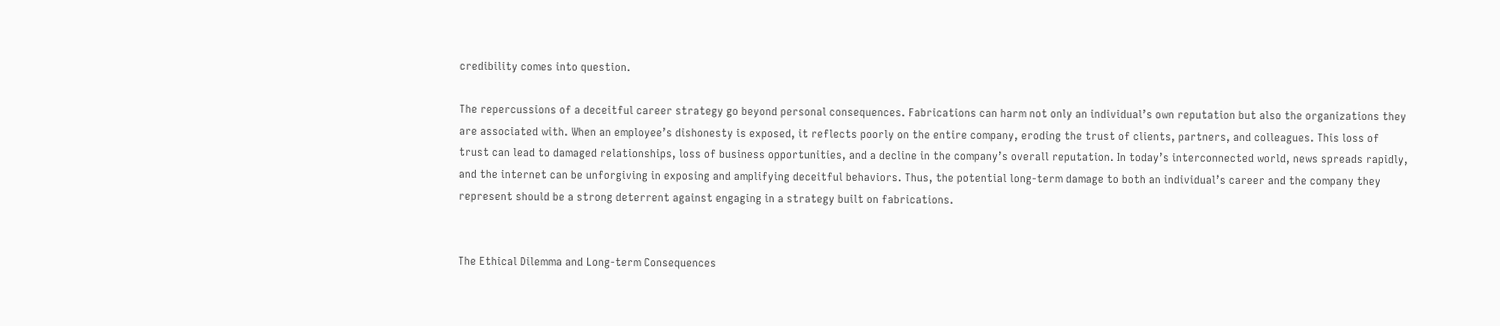credibility comes into question.

The repercussions of a deceitful career strategy go beyond personal consequences. Fabrications can harm not only an individual’s own reputation but also the organizations they are associated with. When an employee’s dishonesty is exposed, it reflects poorly on the entire company, eroding the trust of clients, partners, and colleagues. This loss of trust can lead to damaged relationships, loss of business opportunities, and a decline in the company’s overall reputation. In today’s interconnected world, news spreads rapidly, and the internet can be unforgiving in exposing and amplifying deceitful behaviors. Thus, the potential long-term damage to both an individual’s career and the company they represent should be a strong deterrent against engaging in a strategy built on fabrications.


The Ethical Dilemma and Long-term Consequences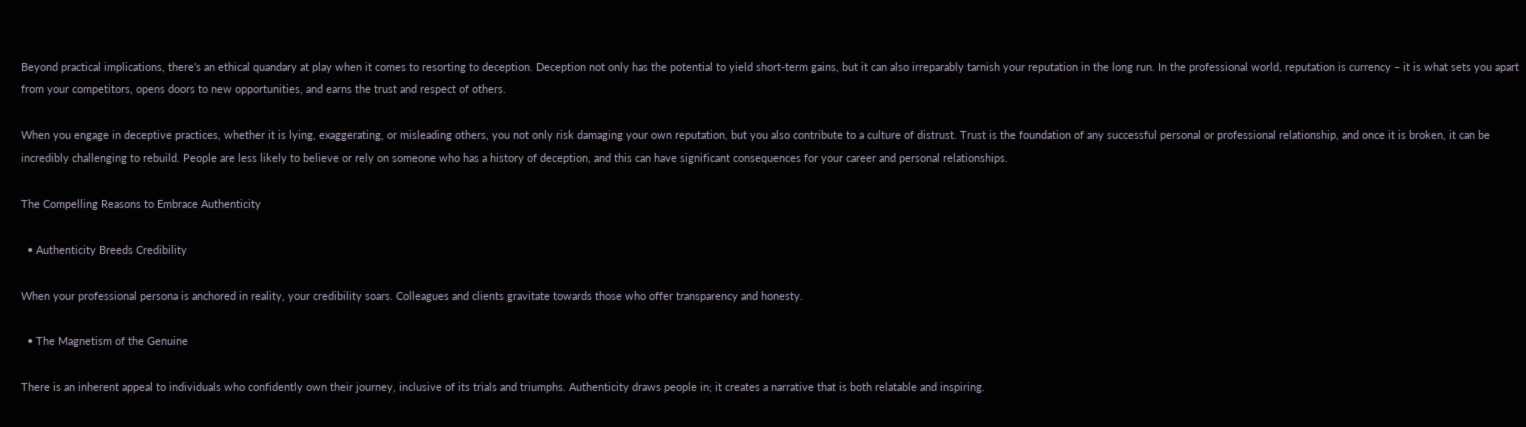Beyond practical implications, there’s an ethical quandary at play when it comes to resorting to deception. Deception not only has the potential to yield short-term gains, but it can also irreparably tarnish your reputation in the long run. In the professional world, reputation is currency – it is what sets you apart from your competitors, opens doors to new opportunities, and earns the trust and respect of others.

When you engage in deceptive practices, whether it is lying, exaggerating, or misleading others, you not only risk damaging your own reputation, but you also contribute to a culture of distrust. Trust is the foundation of any successful personal or professional relationship, and once it is broken, it can be incredibly challenging to rebuild. People are less likely to believe or rely on someone who has a history of deception, and this can have significant consequences for your career and personal relationships.

The Compelling Reasons to Embrace Authenticity

  • Authenticity Breeds Credibility

When your professional persona is anchored in reality, your credibility soars. Colleagues and clients gravitate towards those who offer transparency and honesty.

  • The Magnetism of the Genuine

There is an inherent appeal to individuals who confidently own their journey, inclusive of its trials and triumphs. Authenticity draws people in; it creates a narrative that is both relatable and inspiring.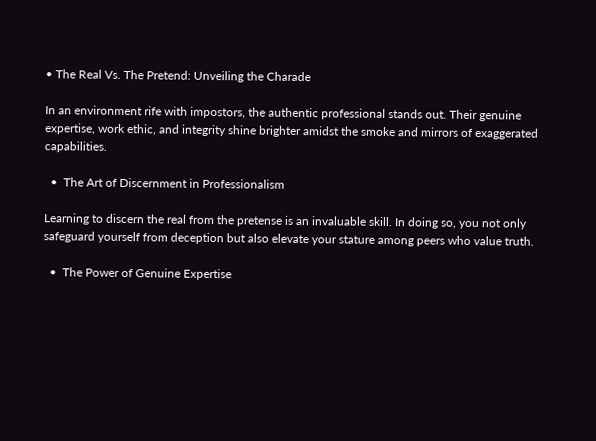• The Real Vs. The Pretend: Unveiling the Charade

In an environment rife with impostors, the authentic professional stands out. Their genuine expertise, work ethic, and integrity shine brighter amidst the smoke and mirrors of exaggerated capabilities.

  •  The Art of Discernment in Professionalism

Learning to discern the real from the pretense is an invaluable skill. In doing so, you not only safeguard yourself from deception but also elevate your stature among peers who value truth.

  •  The Power of Genuine Expertise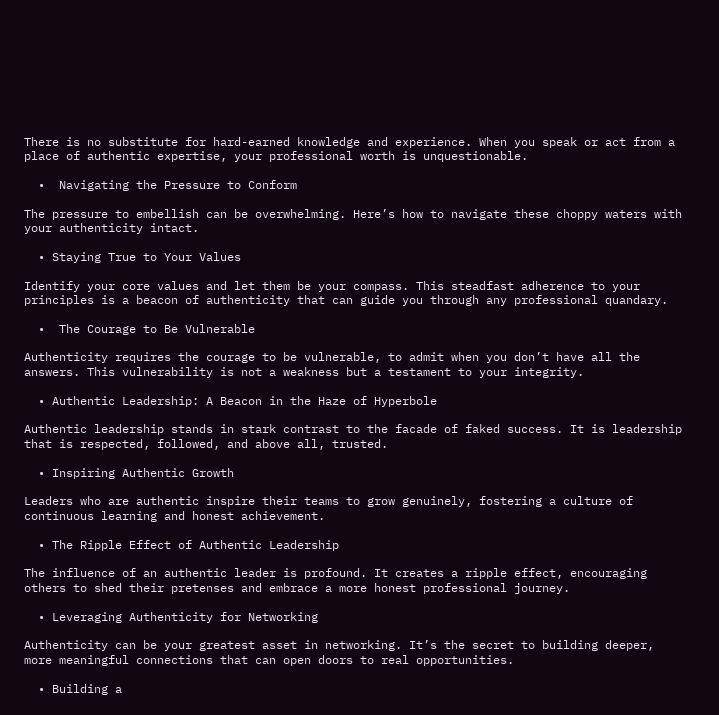There is no substitute for hard-earned knowledge and experience. When you speak or act from a place of authentic expertise, your professional worth is unquestionable.

  •  Navigating the Pressure to Conform

The pressure to embellish can be overwhelming. Here’s how to navigate these choppy waters with your authenticity intact.

  • Staying True to Your Values

Identify your core values and let them be your compass. This steadfast adherence to your principles is a beacon of authenticity that can guide you through any professional quandary.

  •  The Courage to Be Vulnerable

Authenticity requires the courage to be vulnerable, to admit when you don’t have all the answers. This vulnerability is not a weakness but a testament to your integrity.

  • Authentic Leadership: A Beacon in the Haze of Hyperbole

Authentic leadership stands in stark contrast to the facade of faked success. It is leadership that is respected, followed, and above all, trusted.

  • Inspiring Authentic Growth

Leaders who are authentic inspire their teams to grow genuinely, fostering a culture of continuous learning and honest achievement.

  • The Ripple Effect of Authentic Leadership

The influence of an authentic leader is profound. It creates a ripple effect, encouraging others to shed their pretenses and embrace a more honest professional journey.

  • Leveraging Authenticity for Networking

Authenticity can be your greatest asset in networking. It’s the secret to building deeper, more meaningful connections that can open doors to real opportunities.

  • Building a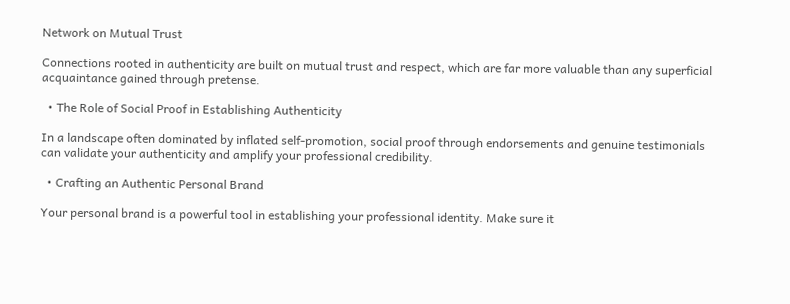Network on Mutual Trust

Connections rooted in authenticity are built on mutual trust and respect, which are far more valuable than any superficial acquaintance gained through pretense.

  • The Role of Social Proof in Establishing Authenticity

In a landscape often dominated by inflated self-promotion, social proof through endorsements and genuine testimonials can validate your authenticity and amplify your professional credibility.

  • Crafting an Authentic Personal Brand

Your personal brand is a powerful tool in establishing your professional identity. Make sure it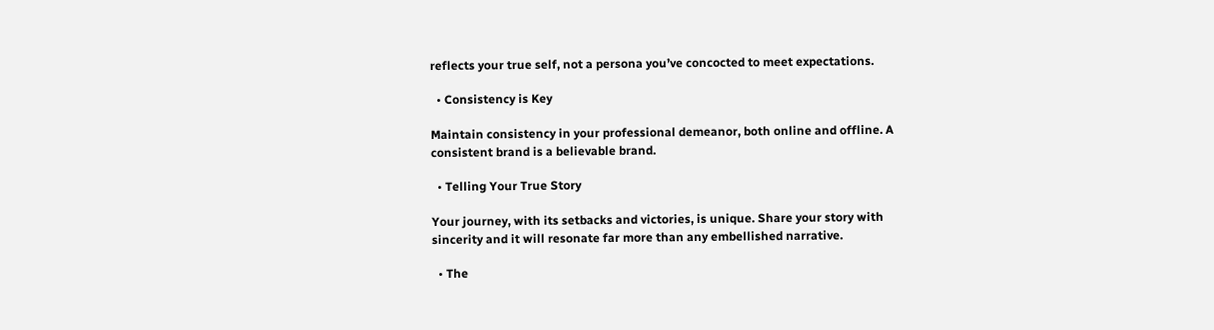reflects your true self, not a persona you’ve concocted to meet expectations.

  • Consistency is Key

Maintain consistency in your professional demeanor, both online and offline. A consistent brand is a believable brand.

  • Telling Your True Story

Your journey, with its setbacks and victories, is unique. Share your story with sincerity and it will resonate far more than any embellished narrative.

  • The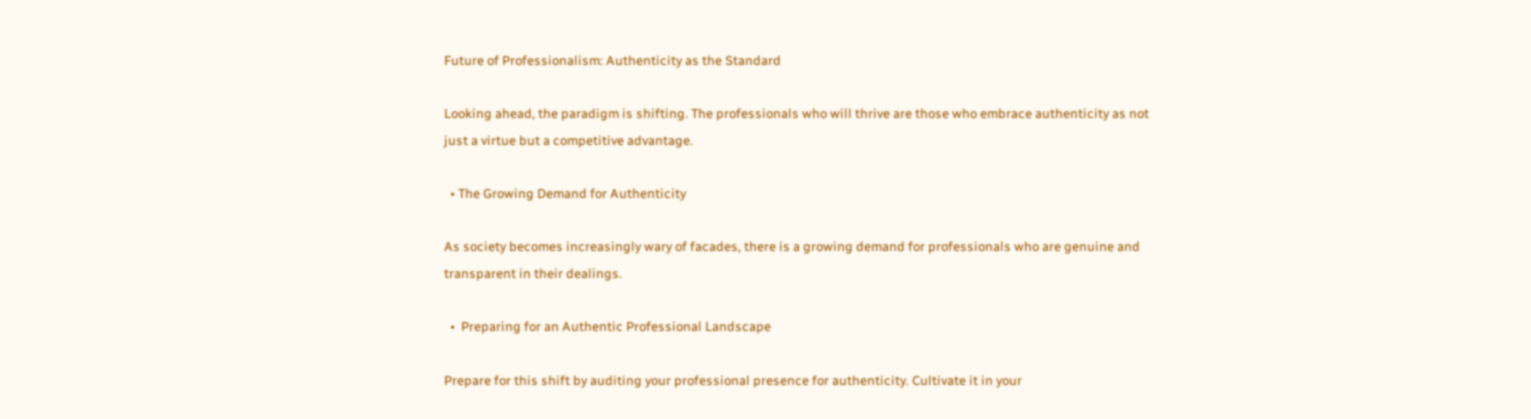Future of Professionalism: Authenticity as the Standard

Looking ahead, the paradigm is shifting. The professionals who will thrive are those who embrace authenticity as not just a virtue but a competitive advantage.

  • The Growing Demand for Authenticity

As society becomes increasingly wary of facades, there is a growing demand for professionals who are genuine and transparent in their dealings.

  •  Preparing for an Authentic Professional Landscape

Prepare for this shift by auditing your professional presence for authenticity. Cultivate it in your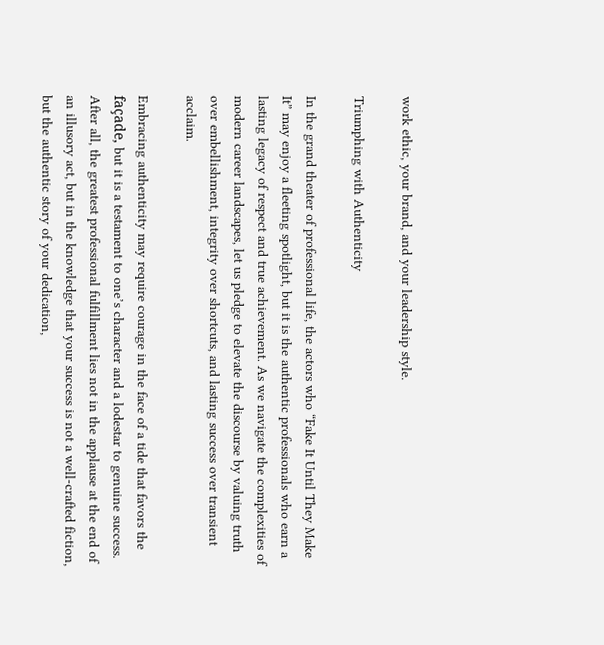work ethic, your brand, and your leadership style.

Triumphing with Authenticity

In the grand theater of professional life, the actors who “Fake It Until They Make It” may enjoy a fleeting spotlight, but it is the authentic professionals who earn a lasting legacy of respect and true achievement. As we navigate the complexities of modern career landscapes, let us pledge to elevate the discourse by valuing truth over embellishment, integrity over shortcuts, and lasting success over transient acclaim.

Embracing authenticity may require courage in the face of a tide that favors the façade, but it is a testament to one’s character and a lodestar to genuine success. After all, the greatest professional fulfillment lies not in the applause at the end of an illusory act, but in the knowledge that your success is not a well-crafted fiction, but the authentic story of your dedication,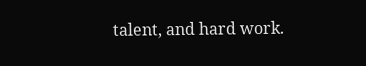talent, and hard work.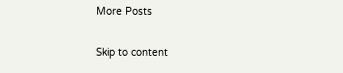More Posts

Skip to content